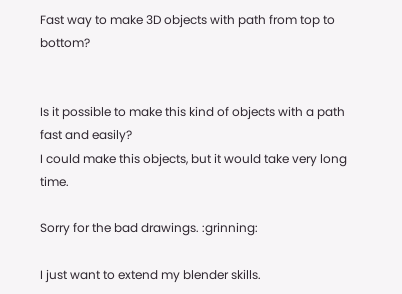Fast way to make 3D objects with path from top to bottom?


Is it possible to make this kind of objects with a path fast and easily?
I could make this objects, but it would take very long time.

Sorry for the bad drawings. :grinning:

I just want to extend my blender skills.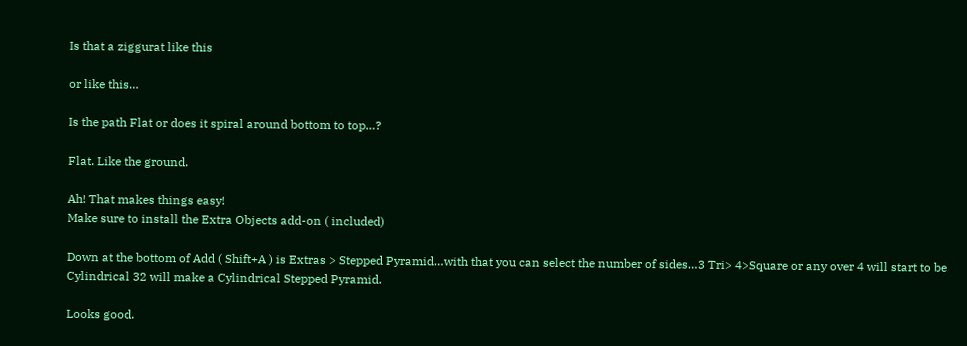Is that a ziggurat like this

or like this…

Is the path Flat or does it spiral around bottom to top…?

Flat. Like the ground.

Ah! That makes things easy!
Make sure to install the Extra Objects add-on ( included)

Down at the bottom of Add ( Shift+A ) is Extras > Stepped Pyramid…with that you can select the number of sides…3 Tri> 4>Square or any over 4 will start to be Cylindrical 32 will make a Cylindrical Stepped Pyramid.

Looks good.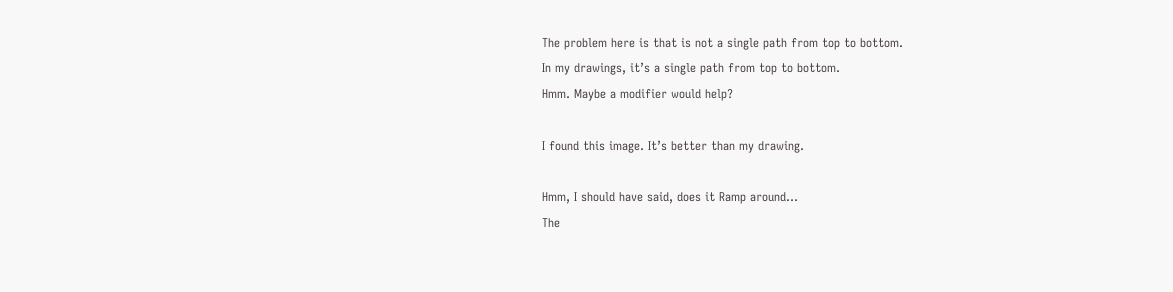The problem here is that is not a single path from top to bottom.
In my drawings, it’s a single path from top to bottom.
Hmm. Maybe a modifier would help?

I found this image. It’s better than my drawing.

Hmm, I should have said, does it Ramp around…
The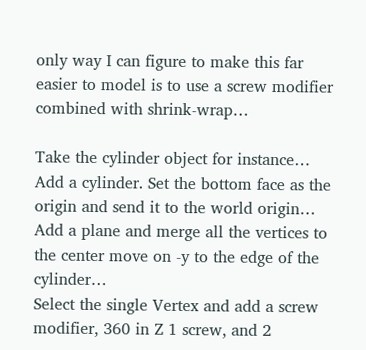only way I can figure to make this far easier to model is to use a screw modifier combined with shrink-wrap…

Take the cylinder object for instance…
Add a cylinder. Set the bottom face as the origin and send it to the world origin…
Add a plane and merge all the vertices to the center move on -y to the edge of the cylinder…
Select the single Vertex and add a screw modifier, 360 in Z 1 screw, and 2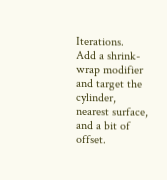Iterations.
Add a shrink-wrap modifier and target the cylinder, nearest surface, and a bit of offset.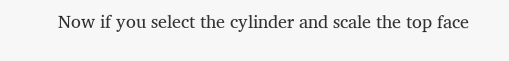Now if you select the cylinder and scale the top face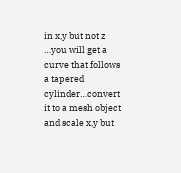in x,y but not z …you will get a curve that follows a tapered cylinder…convert it to a mesh object and scale x,y but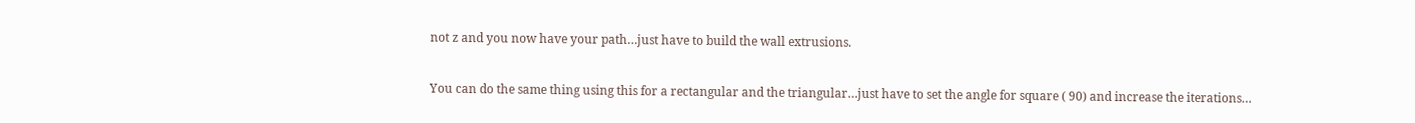not z and you now have your path…just have to build the wall extrusions.

You can do the same thing using this for a rectangular and the triangular…just have to set the angle for square ( 90) and increase the iterations…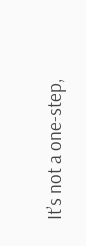It’s not a one-step,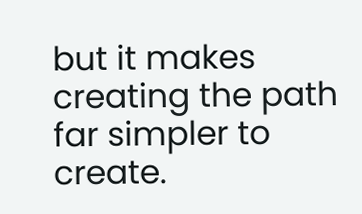but it makes creating the path far simpler to create.